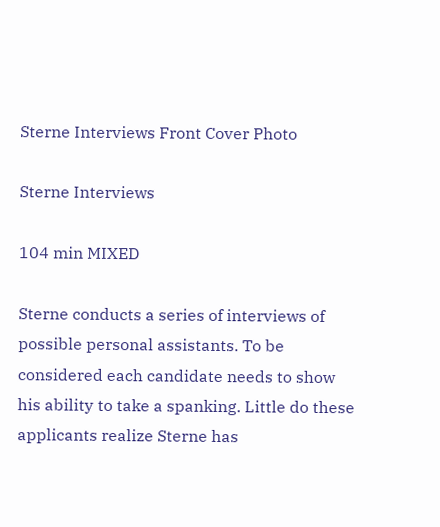Sterne Interviews Front Cover Photo

Sterne Interviews

104 min MIXED

Sterne conducts a series of interviews of possible personal assistants. To be considered each candidate needs to show his ability to take a spanking. Little do these applicants realize Sterne has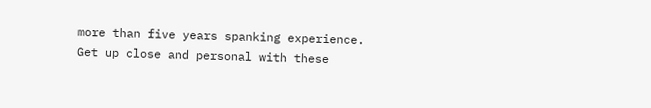more than five years spanking experience. Get up close and personal with these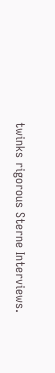twinks rigorous Sterne Interviews.